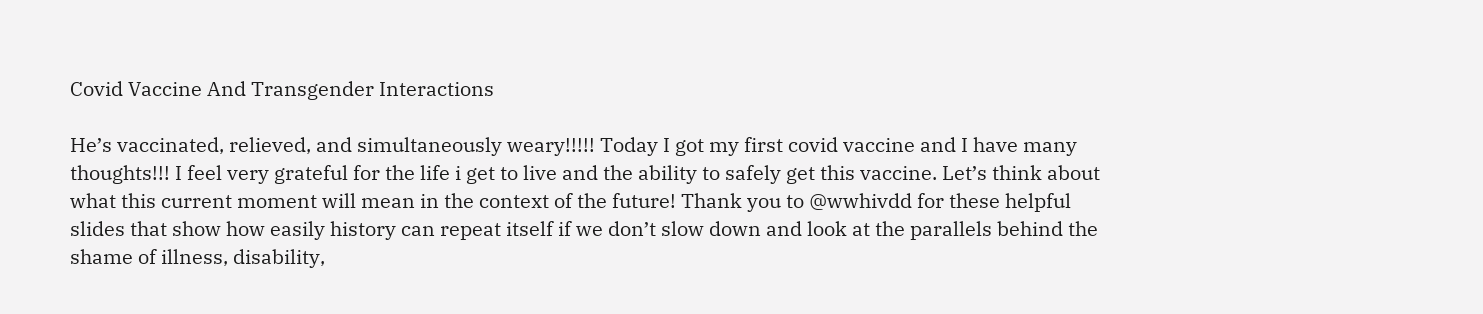Covid Vaccine And Transgender Interactions

He’s vaccinated, relieved, and simultaneously weary!!!!! Today I got my first covid vaccine and I have many thoughts!!! I feel very grateful for the life i get to live and the ability to safely get this vaccine. Let’s think about what this current moment will mean in the context of the future! Thank you to @wwhivdd for these helpful slides that show how easily history can repeat itself if we don’t slow down and look at the parallels behind the shame of illness, disability,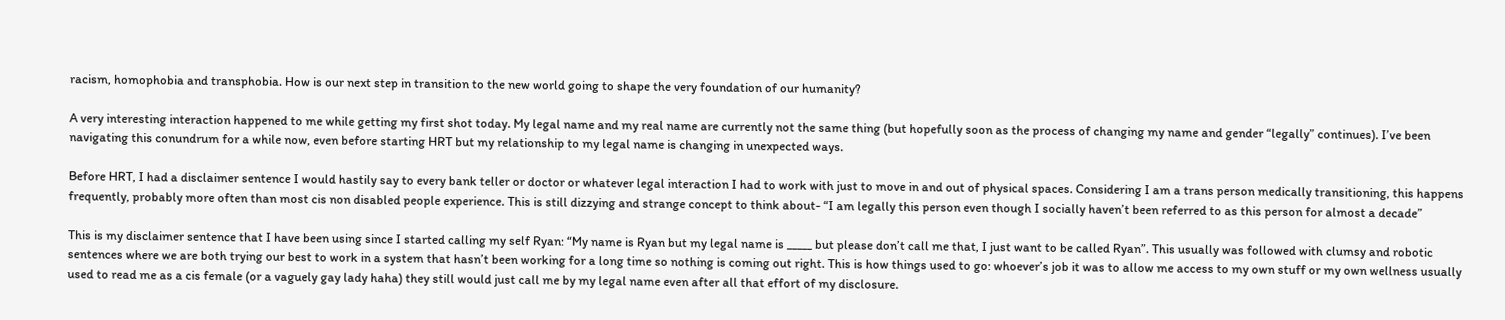racism, homophobia and transphobia. How is our next step in transition to the new world going to shape the very foundation of our humanity?

A very interesting interaction happened to me while getting my first shot today. My legal name and my real name are currently not the same thing (but hopefully soon as the process of changing my name and gender “legally” continues). I’ve been navigating this conundrum for a while now, even before starting HRT but my relationship to my legal name is changing in unexpected ways.

Before HRT, I had a disclaimer sentence I would hastily say to every bank teller or doctor or whatever legal interaction I had to work with just to move in and out of physical spaces. Considering I am a trans person medically transitioning, this happens frequently, probably more often than most cis non disabled people experience. This is still dizzying and strange concept to think about- “I am legally this person even though I socially haven’t been referred to as this person for almost a decade”

This is my disclaimer sentence that I have been using since I started calling my self Ryan: “My name is Ryan but my legal name is _____ but please don’t call me that, I just want to be called Ryan”. This usually was followed with clumsy and robotic sentences where we are both trying our best to work in a system that hasn’t been working for a long time so nothing is coming out right. This is how things used to go: whoever’s job it was to allow me access to my own stuff or my own wellness usually used to read me as a cis female (or a vaguely gay lady haha) they still would just call me by my legal name even after all that effort of my disclosure.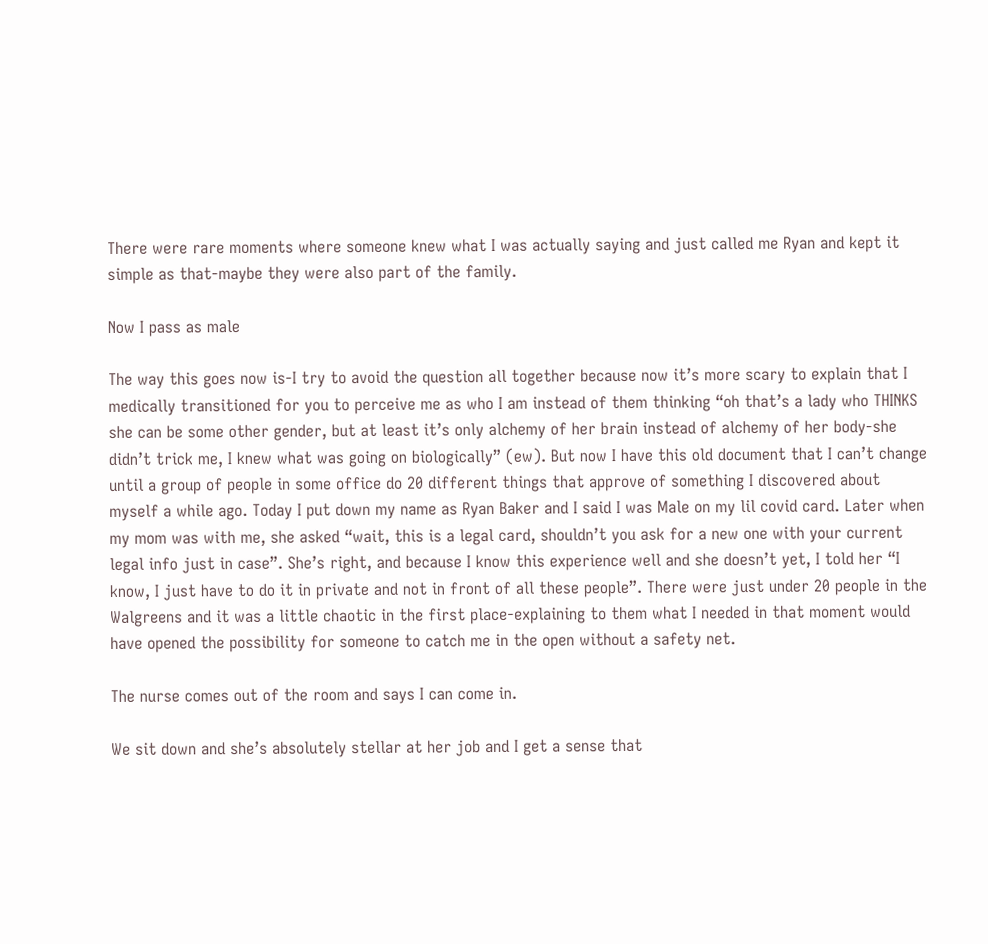There were rare moments where someone knew what I was actually saying and just called me Ryan and kept it simple as that-maybe they were also part of the family.

Now I pass as male

The way this goes now is-I try to avoid the question all together because now it’s more scary to explain that I medically transitioned for you to perceive me as who I am instead of them thinking “oh that’s a lady who THINKS she can be some other gender, but at least it’s only alchemy of her brain instead of alchemy of her body-she didn’t trick me, I knew what was going on biologically” (ew). But now I have this old document that I can’t change until a group of people in some office do 20 different things that approve of something I discovered about myself a while ago. Today I put down my name as Ryan Baker and I said I was Male on my lil covid card. Later when my mom was with me, she asked “wait, this is a legal card, shouldn’t you ask for a new one with your current legal info just in case”. She’s right, and because I know this experience well and she doesn’t yet, I told her “I know, I just have to do it in private and not in front of all these people”. There were just under 20 people in the Walgreens and it was a little chaotic in the first place-explaining to them what I needed in that moment would have opened the possibility for someone to catch me in the open without a safety net.

The nurse comes out of the room and says I can come in.

We sit down and she’s absolutely stellar at her job and I get a sense that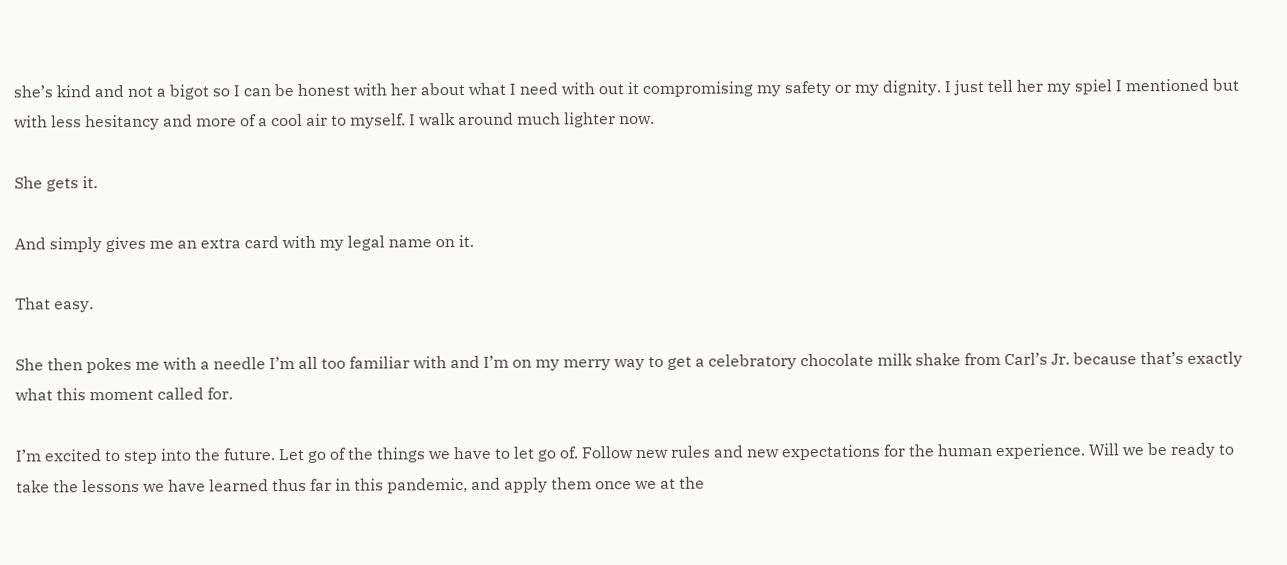she’s kind and not a bigot so I can be honest with her about what I need with out it compromising my safety or my dignity. I just tell her my spiel I mentioned but with less hesitancy and more of a cool air to myself. I walk around much lighter now.

She gets it.

And simply gives me an extra card with my legal name on it.

That easy.

She then pokes me with a needle I’m all too familiar with and I’m on my merry way to get a celebratory chocolate milk shake from Carl’s Jr. because that’s exactly what this moment called for.

I’m excited to step into the future. Let go of the things we have to let go of. Follow new rules and new expectations for the human experience. Will we be ready to take the lessons we have learned thus far in this pandemic, and apply them once we at the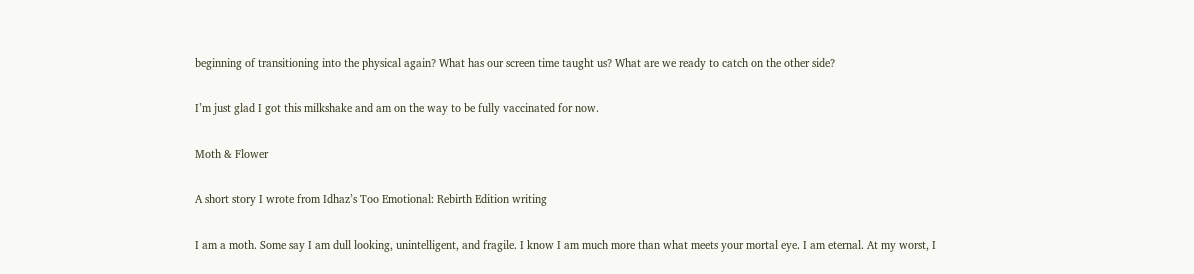beginning of transitioning into the physical again? What has our screen time taught us? What are we ready to catch on the other side?

I’m just glad I got this milkshake and am on the way to be fully vaccinated for now.

Moth & Flower

A short story I wrote from Idhaz’s Too Emotional: Rebirth Edition writing

I am a moth. Some say I am dull looking, unintelligent, and fragile. I know I am much more than what meets your mortal eye. I am eternal. At my worst, I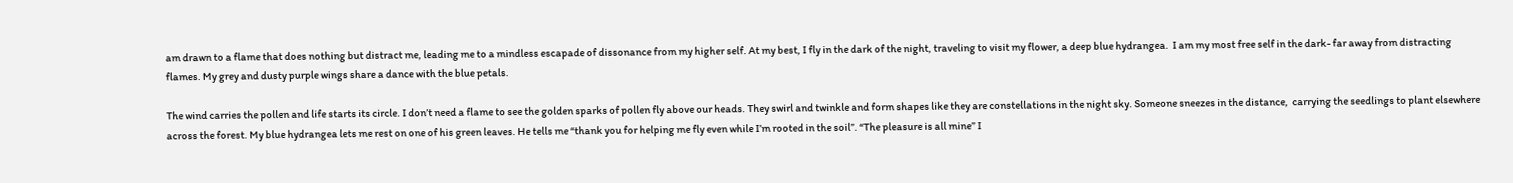am drawn to a flame that does nothing but distract me, leading me to a mindless escapade of dissonance from my higher self. At my best, I fly in the dark of the night, traveling to visit my flower, a deep blue hydrangea.  I am my most free self in the dark- far away from distracting flames. My grey and dusty purple wings share a dance with the blue petals.

The wind carries the pollen and life starts its circle. I don’t need a flame to see the golden sparks of pollen fly above our heads. They swirl and twinkle and form shapes like they are constellations in the night sky. Someone sneezes in the distance,  carrying the seedlings to plant elsewhere across the forest. My blue hydrangea lets me rest on one of his green leaves. He tells me “thank you for helping me fly even while I’m rooted in the soil”. “The pleasure is all mine” I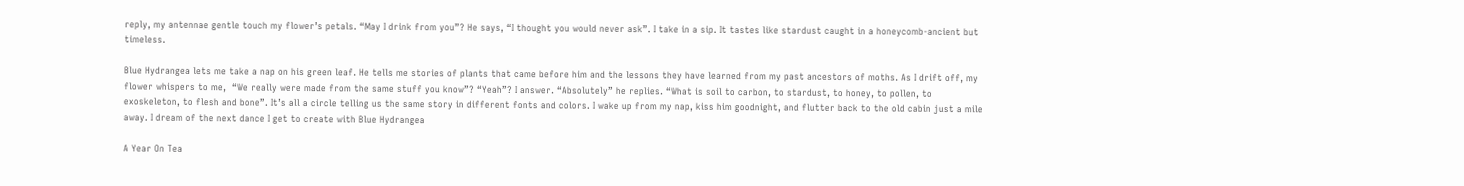reply, my antennae gentle touch my flower’s petals. “May I drink from you”? He says, “I thought you would never ask”. I take in a sip. It tastes like stardust caught in a honeycomb-ancient but timeless.

Blue Hydrangea lets me take a nap on his green leaf. He tells me stories of plants that came before him and the lessons they have learned from my past ancestors of moths. As I drift off, my flower whispers to me,  “We really were made from the same stuff you know”? “Yeah”? I answer. “Absolutely” he replies. “What is soil to carbon, to stardust, to honey, to pollen, to exoskeleton, to flesh and bone”. It’s all a circle telling us the same story in different fonts and colors. I wake up from my nap, kiss him goodnight, and flutter back to the old cabin just a mile away. I dream of the next dance I get to create with Blue Hydrangea

A Year On Tea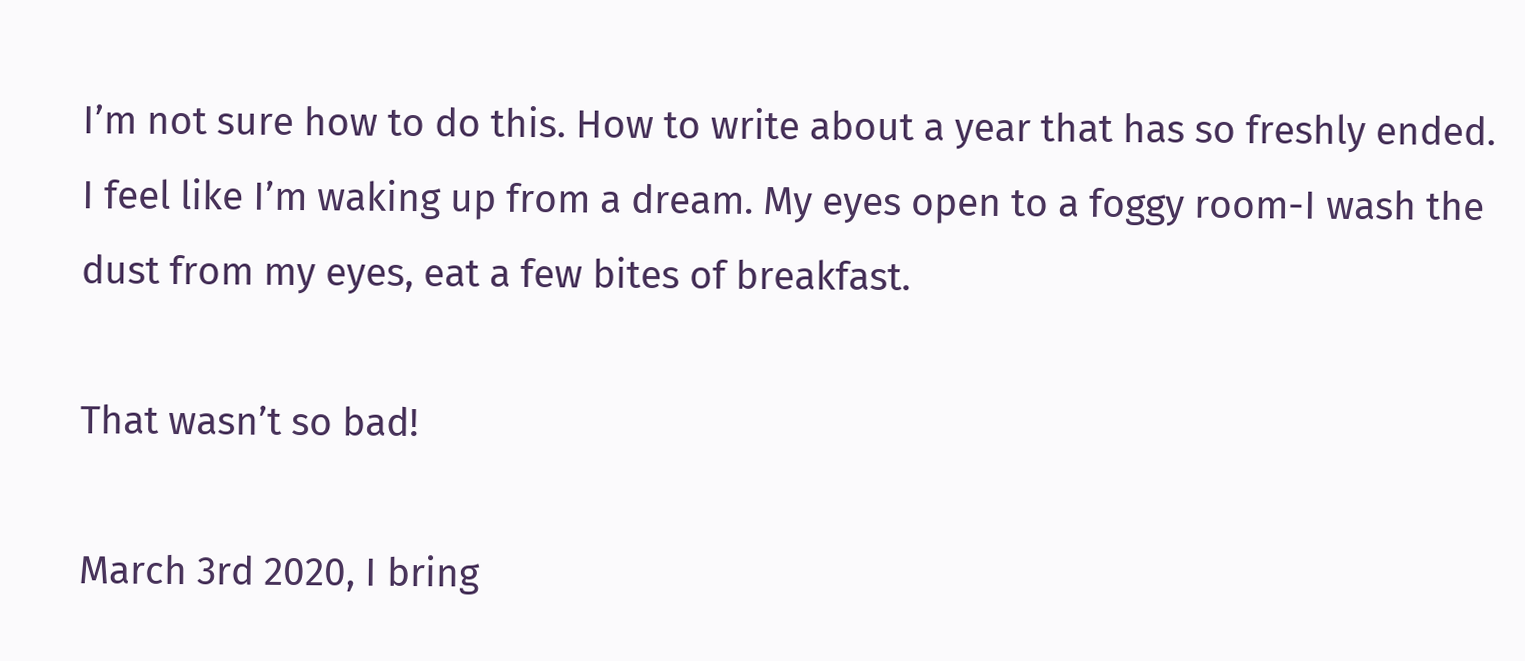I’m not sure how to do this. How to write about a year that has so freshly ended. I feel like I’m waking up from a dream. My eyes open to a foggy room-I wash the dust from my eyes, eat a few bites of breakfast.

That wasn’t so bad!

March 3rd 2020, I bring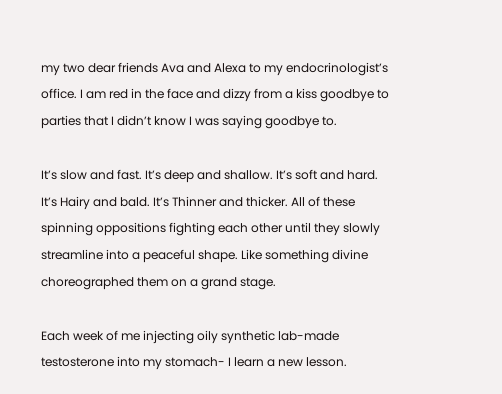my two dear friends Ava and Alexa to my endocrinologist’s office. I am red in the face and dizzy from a kiss goodbye to parties that I didn’t know I was saying goodbye to.

It’s slow and fast. It’s deep and shallow. It’s soft and hard. It’s Hairy and bald. It’s Thinner and thicker. All of these spinning oppositions fighting each other until they slowly streamline into a peaceful shape. Like something divine choreographed them on a grand stage.

Each week of me injecting oily synthetic lab-made testosterone into my stomach- I learn a new lesson.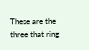These are the three that ring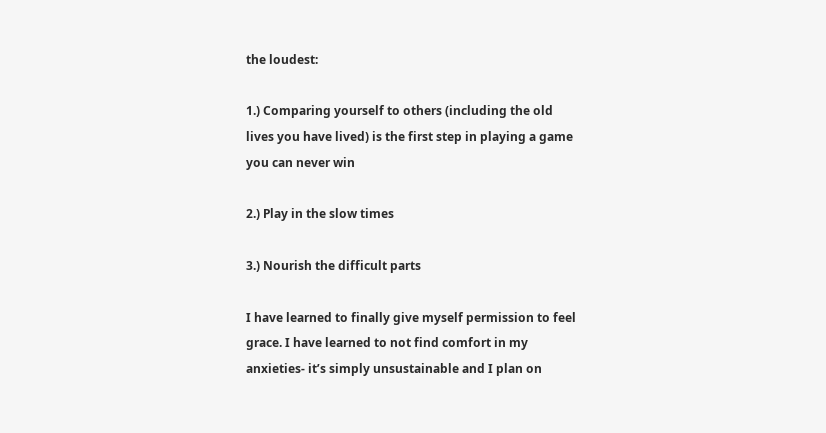the loudest:

1.) Comparing yourself to others (including the old lives you have lived) is the first step in playing a game you can never win

2.) Play in the slow times

3.) Nourish the difficult parts

I have learned to finally give myself permission to feel grace. I have learned to not find comfort in my anxieties- it’s simply unsustainable and I plan on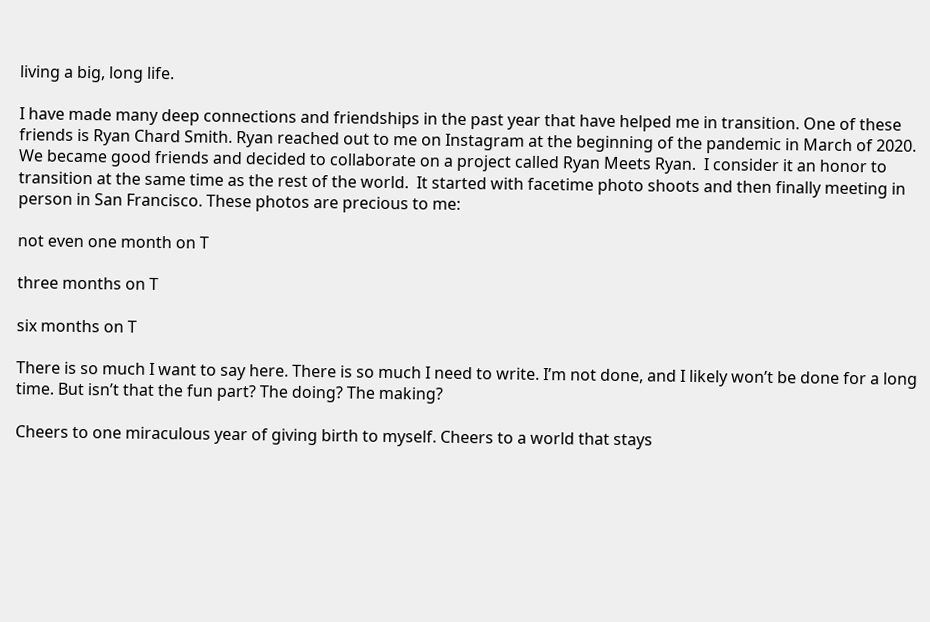living a big, long life.

I have made many deep connections and friendships in the past year that have helped me in transition. One of these friends is Ryan Chard Smith. Ryan reached out to me on Instagram at the beginning of the pandemic in March of 2020.  We became good friends and decided to collaborate on a project called Ryan Meets Ryan.  I consider it an honor to transition at the same time as the rest of the world.  It started with facetime photo shoots and then finally meeting in person in San Francisco. These photos are precious to me:

not even one month on T

three months on T

six months on T

There is so much I want to say here. There is so much I need to write. I’m not done, and I likely won’t be done for a long time. But isn’t that the fun part? The doing? The making?

Cheers to one miraculous year of giving birth to myself. Cheers to a world that stays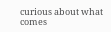curious about what comes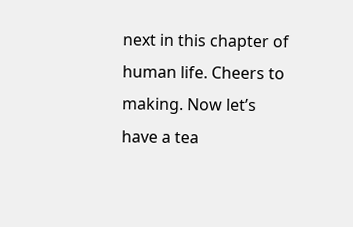next in this chapter of human life. Cheers to making. Now let’s have a tea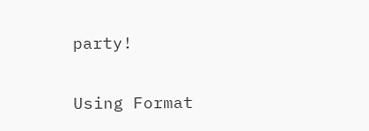party!

Using Format